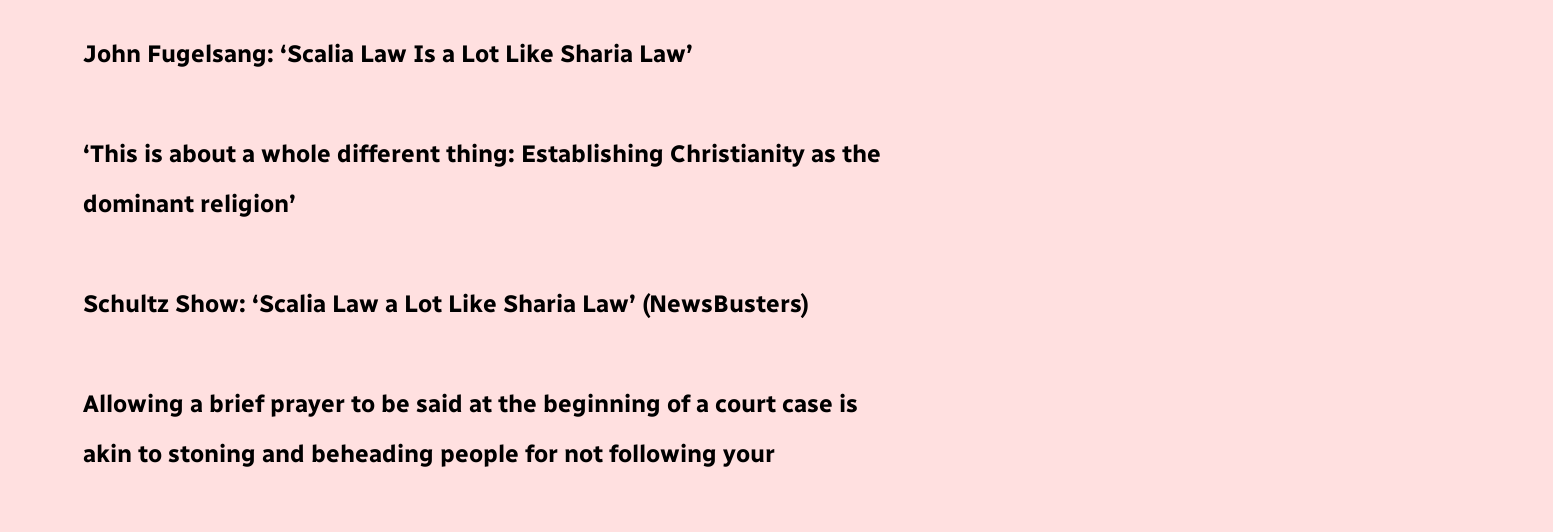John Fugelsang: ‘Scalia Law Is a Lot Like Sharia Law’

‘This is about a whole different thing: Establishing Christianity as the dominant religion’

Schultz Show: ‘Scalia Law a Lot Like Sharia Law’ (NewsBusters)

Allowing a brief prayer to be said at the beginning of a court case is akin to stoning and beheading people for not following your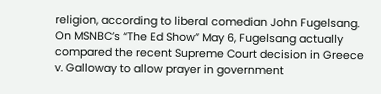religion, according to liberal comedian John Fugelsang.  On MSNBC’s “The Ed Show” May 6, Fugelsang actually compared the recent Supreme Court decision in Greece v. Galloway to allow prayer in government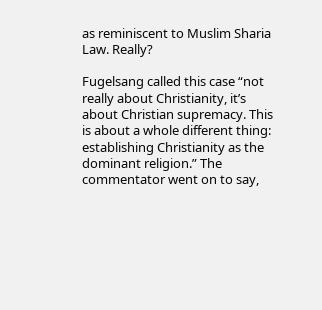as reminiscent to Muslim Sharia Law. Really?

Fugelsang called this case “not really about Christianity, it’s about Christian supremacy. This is about a whole different thing: establishing Christianity as the dominant religion.” The commentator went on to say,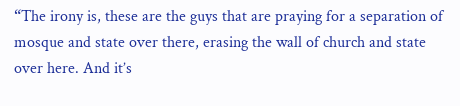“The irony is, these are the guys that are praying for a separation of mosque and state over there, erasing the wall of church and state over here. And it’s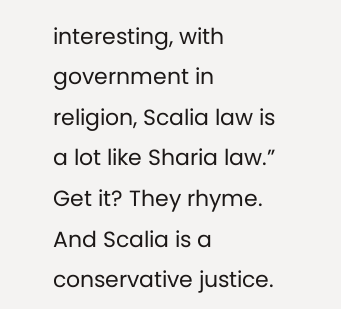interesting, with government in religion, Scalia law is a lot like Sharia law.” Get it? They rhyme. And Scalia is a conservative justice.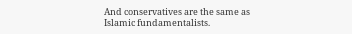And conservatives are the same as Islamic fundamentalists.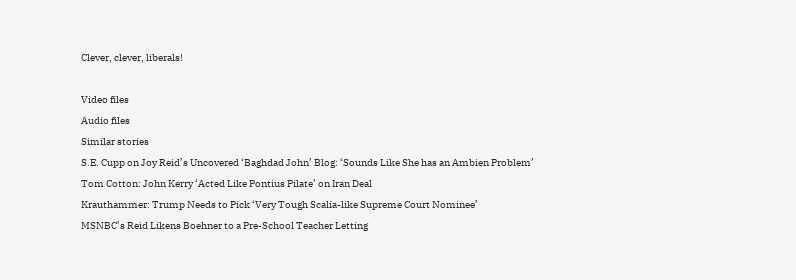Clever, clever, liberals!

Video files
Audio files
Similar stories
S.E. Cupp on Joy Reid’s Uncovered ‘Baghdad John’ Blog: ‘Sounds Like She has an Ambien Problem’
Tom Cotton: John Kerry ‘Acted Like Pontius Pilate’ on Iran Deal
Krauthammer: Trump Needs to Pick ‘Very Tough Scalia-like Supreme Court Nominee’
MSNBC’s Reid Likens Boehner to a Pre-School Teacher Letting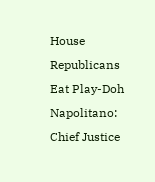House Republicans Eat Play-Doh
Napolitano: Chief Justice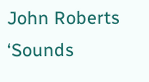John Roberts ‘Sounds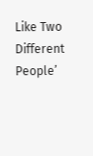Like Two Different People’